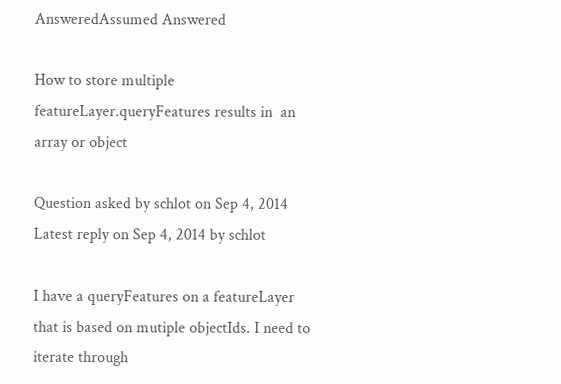AnsweredAssumed Answered

How to store multiple featureLayer.queryFeatures results in  an array or object

Question asked by schlot on Sep 4, 2014
Latest reply on Sep 4, 2014 by schlot

I have a queryFeatures on a featureLayer that is based on mutiple objectIds. I need to iterate through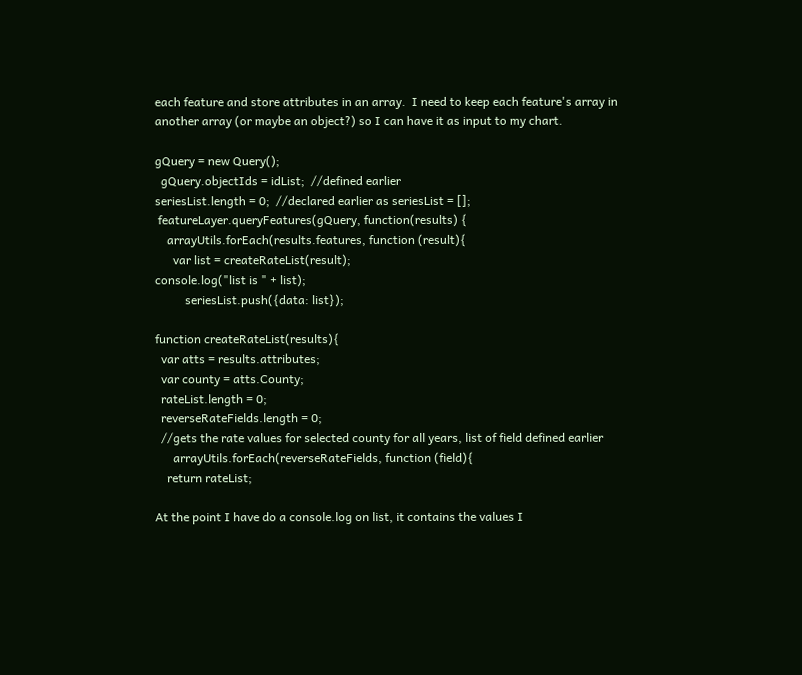each feature and store attributes in an array.  I need to keep each feature's array in another array (or maybe an object?) so I can have it as input to my chart.

gQuery = new Query();
  gQuery.objectIds = idList;  //defined earlier
seriesList.length = 0;  //declared earlier as seriesList = [];
 featureLayer.queryFeatures(gQuery, function(results) {
    arrayUtils.forEach(results.features, function (result){
      var list = createRateList(result);
console.log("list is " + list);
          seriesList.push({data: list});

function createRateList(results){
  var atts = results.attributes;
  var county = atts.County;
  rateList.length = 0;
  reverseRateFields.length = 0;
  //gets the rate values for selected county for all years, list of field defined earlier
      arrayUtils.forEach(reverseRateFields, function (field){
    return rateList;

At the point I have do a console.log on list, it contains the values I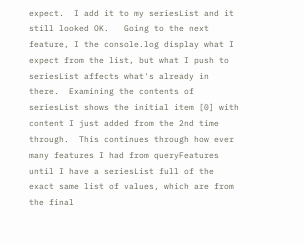expect.  I add it to my seriesList and it still looked OK.   Going to the next feature, I the console.log display what I expect from the list, but what I push to seriesList affects what's already in there.  Examining the contents of seriesList shows the initial item [0] with content I just added from the 2nd time through.  This continues through how ever many features I had from queryFeatures until I have a seriesList full of the exact same list of values, which are from the final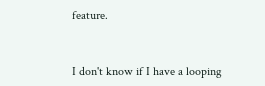feature.


I don't know if I have a looping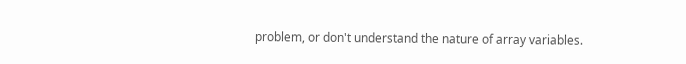problem, or don't understand the nature of array variables.